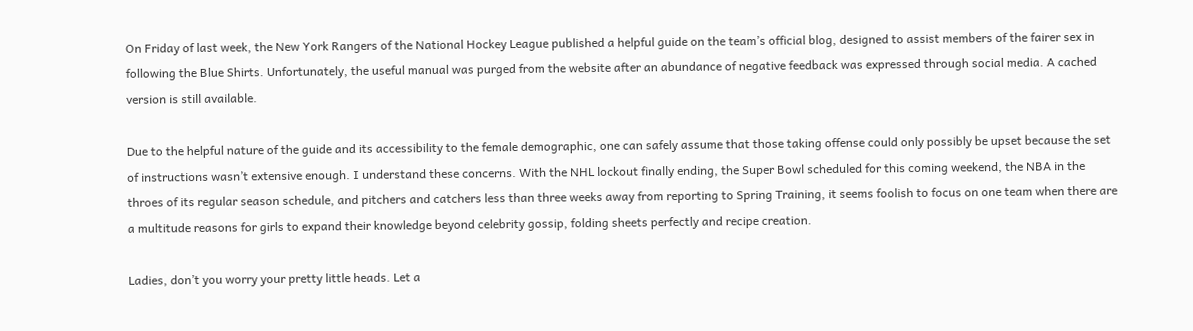On Friday of last week, the New York Rangers of the National Hockey League published a helpful guide on the team’s official blog, designed to assist members of the fairer sex in following the Blue Shirts. Unfortunately, the useful manual was purged from the website after an abundance of negative feedback was expressed through social media. A cached version is still available.

Due to the helpful nature of the guide and its accessibility to the female demographic, one can safely assume that those taking offense could only possibly be upset because the set of instructions wasn’t extensive enough. I understand these concerns. With the NHL lockout finally ending, the Super Bowl scheduled for this coming weekend, the NBA in the throes of its regular season schedule, and pitchers and catchers less than three weeks away from reporting to Spring Training, it seems foolish to focus on one team when there are a multitude reasons for girls to expand their knowledge beyond celebrity gossip, folding sheets perfectly and recipe creation.

Ladies, don’t you worry your pretty little heads. Let a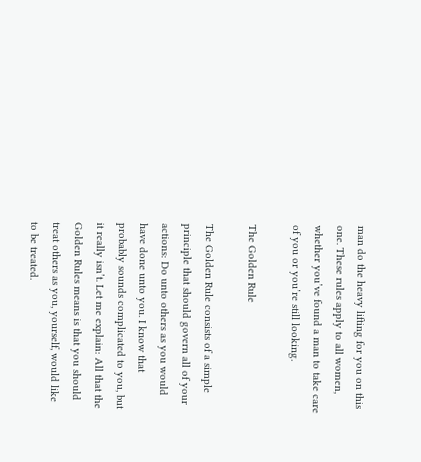man do the heavy lifting for you on this one. These rules apply to all women, whether you’ve found a man to take care of you or you’re still looking.

The Golden Rule

The Golden Rule consists of a simple principle that should govern all of your actions: Do unto others as you would have done unto you. I know that probably sounds complicated to you, but it really isn’t. Let me explain: All that the Golden Rules means is that you should treat others as you, yourself, would like to be treated.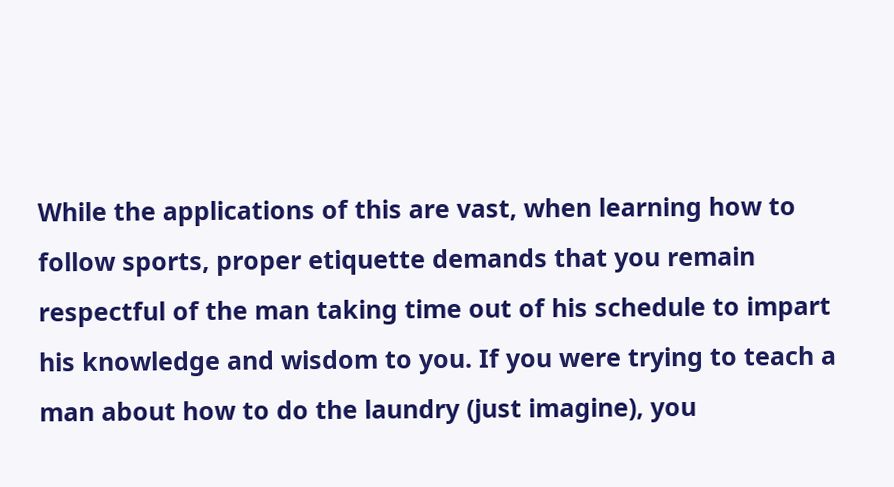While the applications of this are vast, when learning how to follow sports, proper etiquette demands that you remain respectful of the man taking time out of his schedule to impart his knowledge and wisdom to you. If you were trying to teach a man about how to do the laundry (just imagine), you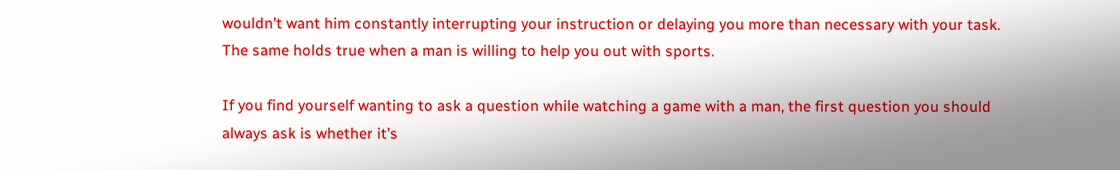wouldn’t want him constantly interrupting your instruction or delaying you more than necessary with your task. The same holds true when a man is willing to help you out with sports.

If you find yourself wanting to ask a question while watching a game with a man, the first question you should always ask is whether it’s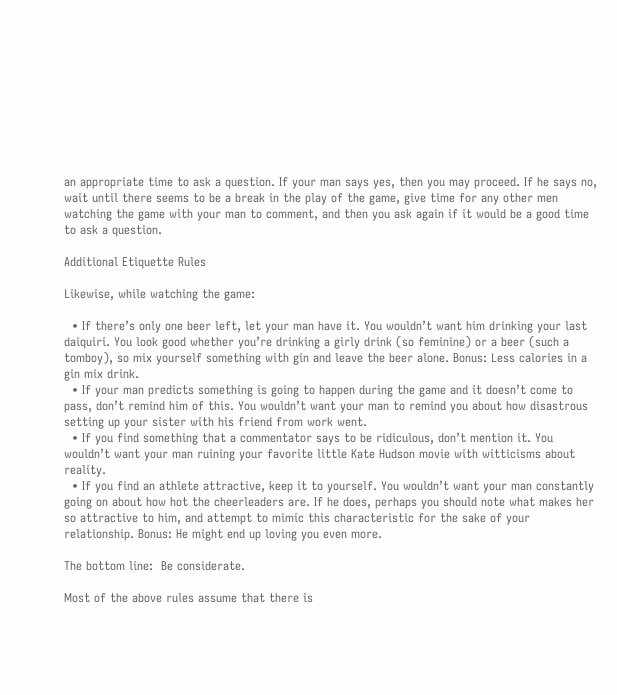an appropriate time to ask a question. If your man says yes, then you may proceed. If he says no, wait until there seems to be a break in the play of the game, give time for any other men watching the game with your man to comment, and then you ask again if it would be a good time to ask a question.

Additional Etiquette Rules

Likewise, while watching the game:

  • If there’s only one beer left, let your man have it. You wouldn’t want him drinking your last daiquiri. You look good whether you’re drinking a girly drink (so feminine) or a beer (such a tomboy), so mix yourself something with gin and leave the beer alone. Bonus: Less calories in a gin mix drink.
  • If your man predicts something is going to happen during the game and it doesn’t come to pass, don’t remind him of this. You wouldn’t want your man to remind you about how disastrous setting up your sister with his friend from work went.
  • If you find something that a commentator says to be ridiculous, don’t mention it. You wouldn’t want your man ruining your favorite little Kate Hudson movie with witticisms about reality.
  • If you find an athlete attractive, keep it to yourself. You wouldn’t want your man constantly going on about how hot the cheerleaders are. If he does, perhaps you should note what makes her so attractive to him, and attempt to mimic this characteristic for the sake of your relationship. Bonus: He might end up loving you even more.

The bottom line:  Be considerate.

Most of the above rules assume that there is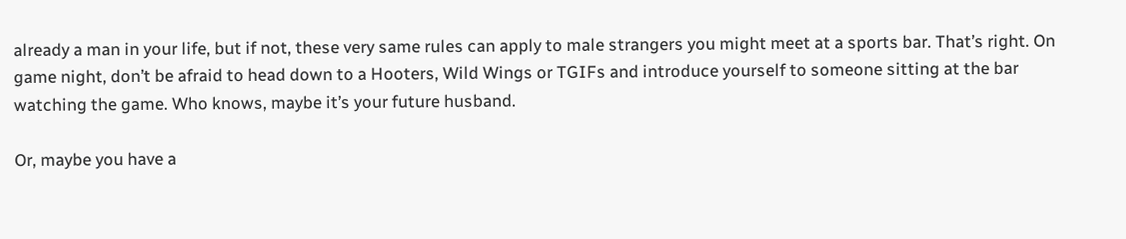already a man in your life, but if not, these very same rules can apply to male strangers you might meet at a sports bar. That’s right. On game night, don’t be afraid to head down to a Hooters, Wild Wings or TGIFs and introduce yourself to someone sitting at the bar watching the game. Who knows, maybe it’s your future husband.

Or, maybe you have a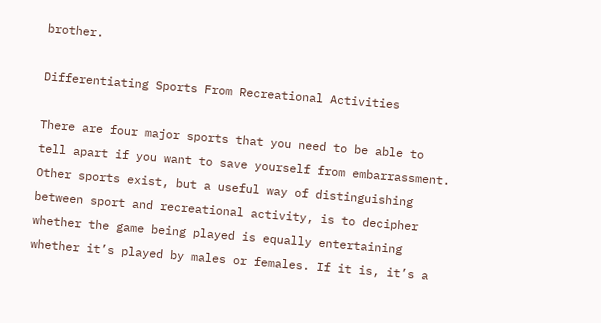brother.

Differentiating Sports From Recreational Activities

There are four major sports that you need to be able to tell apart if you want to save yourself from embarrassment. Other sports exist, but a useful way of distinguishing between sport and recreational activity, is to decipher whether the game being played is equally entertaining whether it’s played by males or females. If it is, it’s a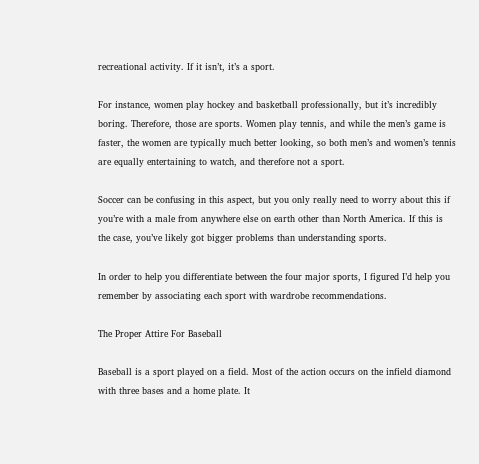recreational activity. If it isn’t, it’s a sport.

For instance, women play hockey and basketball professionally, but it’s incredibly boring. Therefore, those are sports. Women play tennis, and while the men’s game is faster, the women are typically much better looking, so both men’s and women’s tennis are equally entertaining to watch, and therefore not a sport.

Soccer can be confusing in this aspect, but you only really need to worry about this if you’re with a male from anywhere else on earth other than North America. If this is the case, you’ve likely got bigger problems than understanding sports.

In order to help you differentiate between the four major sports, I figured I’d help you remember by associating each sport with wardrobe recommendations.

The Proper Attire For Baseball

Baseball is a sport played on a field. Most of the action occurs on the infield diamond with three bases and a home plate. It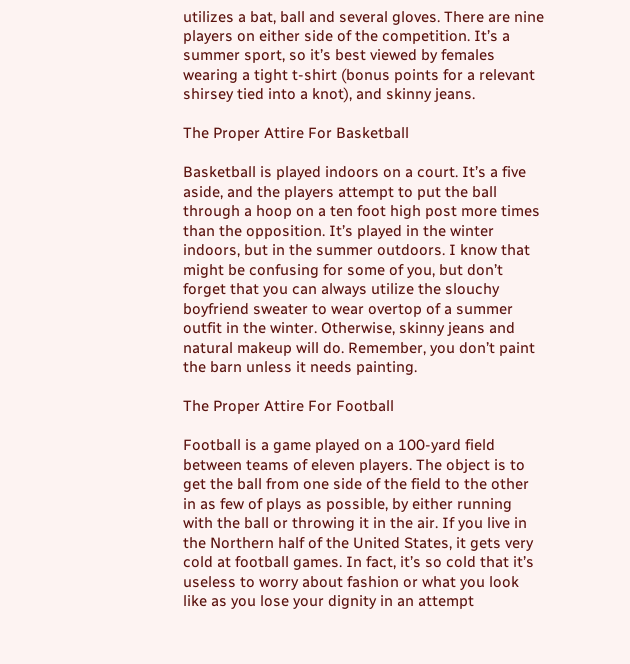utilizes a bat, ball and several gloves. There are nine players on either side of the competition. It’s a summer sport, so it’s best viewed by females wearing a tight t-shirt (bonus points for a relevant shirsey tied into a knot), and skinny jeans.

The Proper Attire For Basketball

Basketball is played indoors on a court. It’s a five aside, and the players attempt to put the ball through a hoop on a ten foot high post more times than the opposition. It’s played in the winter indoors, but in the summer outdoors. I know that might be confusing for some of you, but don’t forget that you can always utilize the slouchy boyfriend sweater to wear overtop of a summer outfit in the winter. Otherwise, skinny jeans and natural makeup will do. Remember, you don’t paint the barn unless it needs painting.

The Proper Attire For Football

Football is a game played on a 100-yard field between teams of eleven players. The object is to get the ball from one side of the field to the other in as few of plays as possible, by either running with the ball or throwing it in the air. If you live in the Northern half of the United States, it gets very cold at football games. In fact, it’s so cold that it’s useless to worry about fashion or what you look like as you lose your dignity in an attempt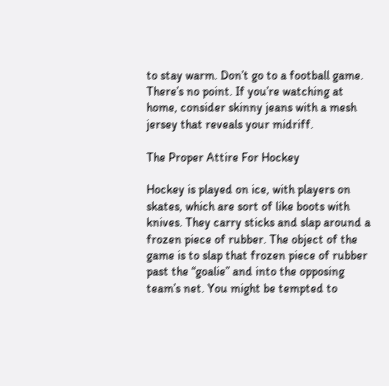to stay warm. Don’t go to a football game. There’s no point. If you’re watching at home, consider skinny jeans with a mesh jersey that reveals your midriff.

The Proper Attire For Hockey

Hockey is played on ice, with players on skates, which are sort of like boots with knives. They carry sticks and slap around a frozen piece of rubber. The object of the game is to slap that frozen piece of rubber past the “goalie” and into the opposing team’s net. You might be tempted to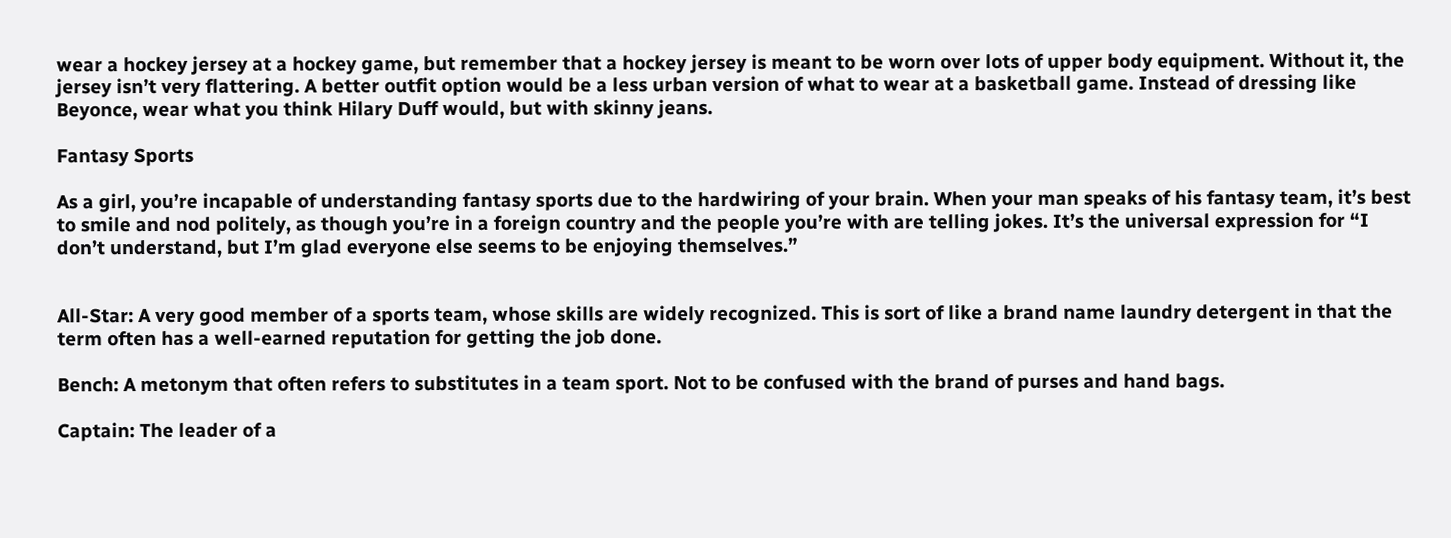wear a hockey jersey at a hockey game, but remember that a hockey jersey is meant to be worn over lots of upper body equipment. Without it, the jersey isn’t very flattering. A better outfit option would be a less urban version of what to wear at a basketball game. Instead of dressing like Beyonce, wear what you think Hilary Duff would, but with skinny jeans.

Fantasy Sports

As a girl, you’re incapable of understanding fantasy sports due to the hardwiring of your brain. When your man speaks of his fantasy team, it’s best to smile and nod politely, as though you’re in a foreign country and the people you’re with are telling jokes. It’s the universal expression for “I don’t understand, but I’m glad everyone else seems to be enjoying themselves.”


All-Star: A very good member of a sports team, whose skills are widely recognized. This is sort of like a brand name laundry detergent in that the term often has a well-earned reputation for getting the job done.

Bench: A metonym that often refers to substitutes in a team sport. Not to be confused with the brand of purses and hand bags.

Captain: The leader of a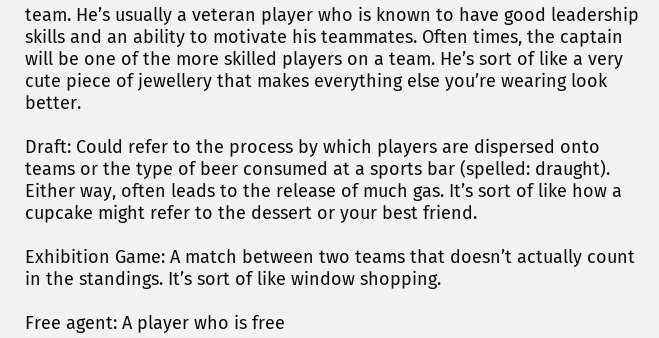team. He’s usually a veteran player who is known to have good leadership skills and an ability to motivate his teammates. Often times, the captain will be one of the more skilled players on a team. He’s sort of like a very cute piece of jewellery that makes everything else you’re wearing look better.

Draft: Could refer to the process by which players are dispersed onto teams or the type of beer consumed at a sports bar (spelled: draught). Either way, often leads to the release of much gas. It’s sort of like how a cupcake might refer to the dessert or your best friend.

Exhibition Game: A match between two teams that doesn’t actually count in the standings. It’s sort of like window shopping.

Free agent: A player who is free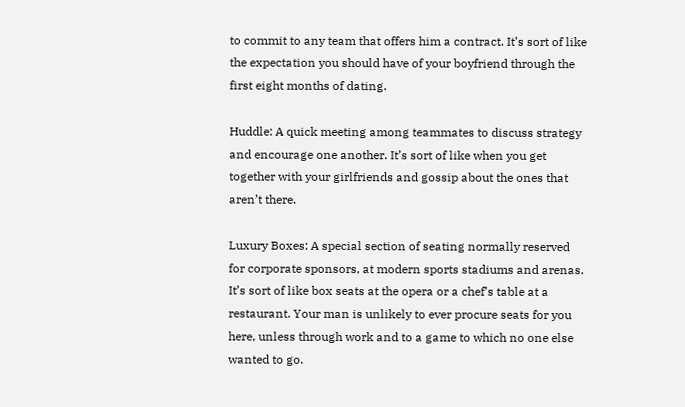to commit to any team that offers him a contract. It’s sort of like the expectation you should have of your boyfriend through the first eight months of dating.

Huddle: A quick meeting among teammates to discuss strategy and encourage one another. It’s sort of like when you get together with your girlfriends and gossip about the ones that aren’t there.

Luxury Boxes: A special section of seating normally reserved for corporate sponsors, at modern sports stadiums and arenas. It’s sort of like box seats at the opera or a chef’s table at a restaurant. Your man is unlikely to ever procure seats for you here, unless through work and to a game to which no one else wanted to go.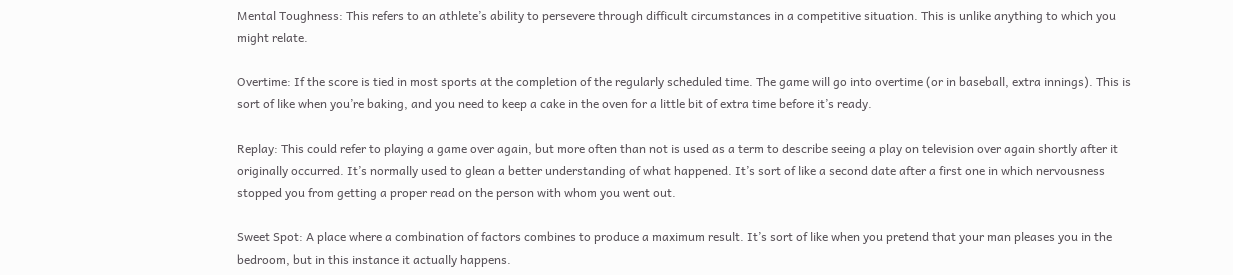Mental Toughness: This refers to an athlete’s ability to persevere through difficult circumstances in a competitive situation. This is unlike anything to which you might relate.

Overtime: If the score is tied in most sports at the completion of the regularly scheduled time. The game will go into overtime (or in baseball, extra innings). This is sort of like when you’re baking, and you need to keep a cake in the oven for a little bit of extra time before it’s ready.

Replay: This could refer to playing a game over again, but more often than not is used as a term to describe seeing a play on television over again shortly after it originally occurred. It’s normally used to glean a better understanding of what happened. It’s sort of like a second date after a first one in which nervousness stopped you from getting a proper read on the person with whom you went out.

Sweet Spot: A place where a combination of factors combines to produce a maximum result. It’s sort of like when you pretend that your man pleases you in the bedroom, but in this instance it actually happens.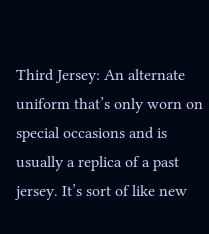Third Jersey: An alternate uniform that’s only worn on special occasions and is usually a replica of a past jersey. It’s sort of like new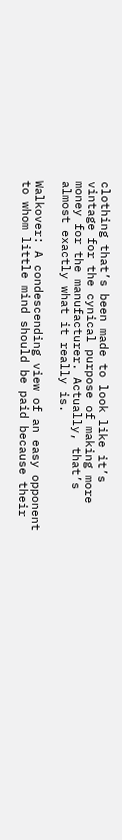clothing that’s been made to look like it’s vintage for the cynical purpose of making more money for the manufacturer. Actually, that’s almost exactly what it really is.

Walkover: A condescending view of an easy opponent to whom little mind should be paid because their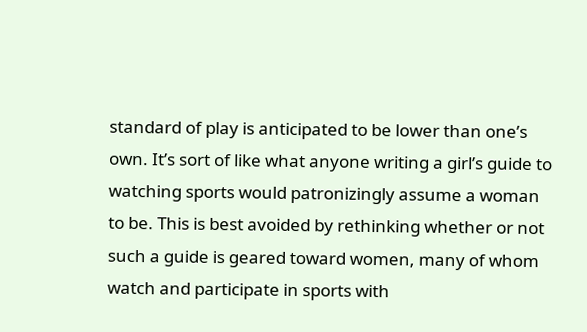standard of play is anticipated to be lower than one’s own. It’s sort of like what anyone writing a girl’s guide to watching sports would patronizingly assume a woman to be. This is best avoided by rethinking whether or not such a guide is geared toward women, many of whom watch and participate in sports with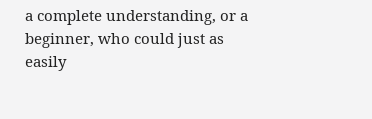a complete understanding, or a beginner, who could just as easily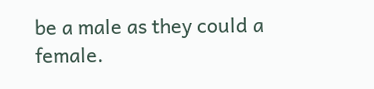be a male as they could a female.